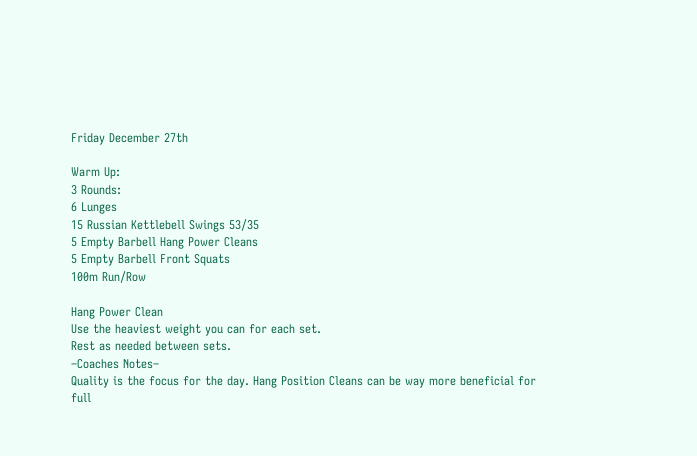Friday December 27th

Warm Up:
3 Rounds:
6 Lunges
15 Russian Kettlebell Swings 53/35
5 Empty Barbell Hang Power Cleans
5 Empty Barbell Front Squats
100m Run/Row

Hang Power Clean
Use the heaviest weight you can for each set.
Rest as needed between sets.
–Coaches Notes–
Quality is the focus for the day. Hang Position Cleans can be way more beneficial for full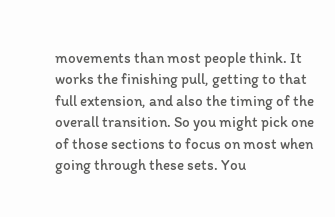movements than most people think. It works the finishing pull, getting to that full extension, and also the timing of the overall transition. So you might pick one of those sections to focus on most when going through these sets. You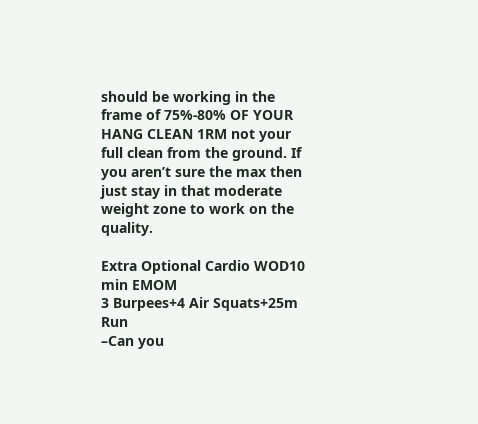should be working in the frame of 75%-80% OF YOUR HANG CLEAN 1RM not your full clean from the ground. If you aren’t sure the max then just stay in that moderate weight zone to work on the quality.

Extra Optional Cardio WOD10 min EMOM
3 Burpees+4 Air Squats+25m Run
–Can you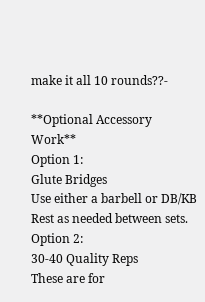make it all 10 rounds??-

**Optional Accessory Work**
Option 1:
Glute Bridges
Use either a barbell or DB/KB
Rest as needed between sets.
Option 2:
30-40 Quality Reps
These are for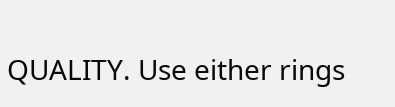QUALITY. Use either rings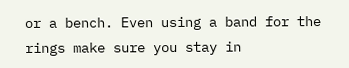or a bench. Even using a band for the rings make sure you stay in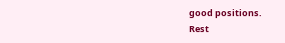good positions.
Rest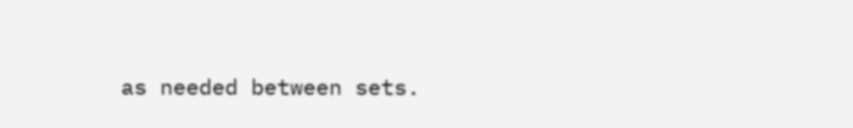as needed between sets.